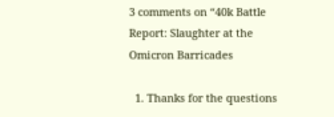3 comments on “40k Battle Report: Slaughter at the Omicron Barricades

  1. Thanks for the questions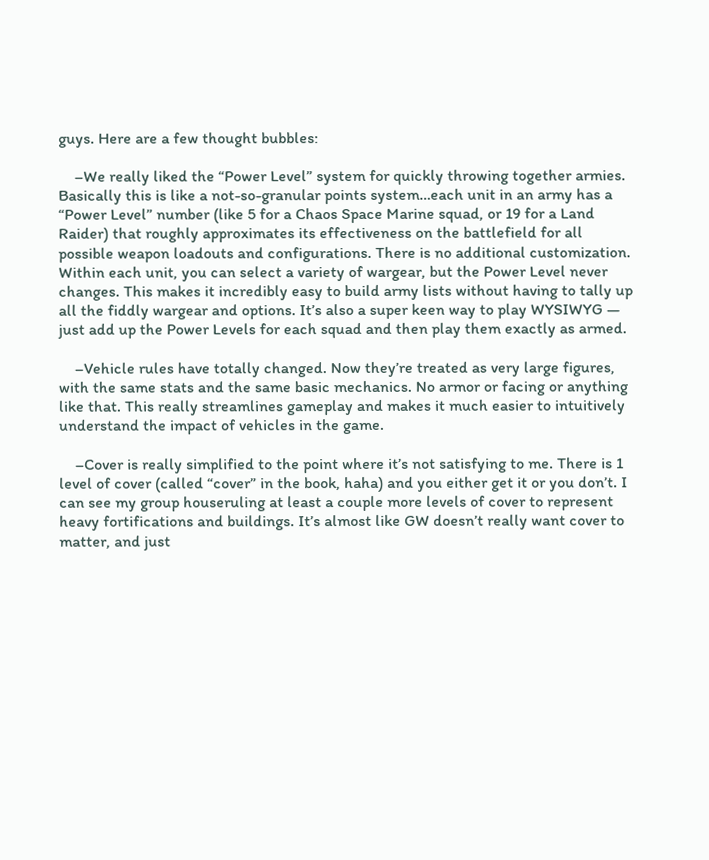guys. Here are a few thought bubbles:

    –We really liked the “Power Level” system for quickly throwing together armies. Basically this is like a not-so-granular points system…each unit in an army has a “Power Level” number (like 5 for a Chaos Space Marine squad, or 19 for a Land Raider) that roughly approximates its effectiveness on the battlefield for all possible weapon loadouts and configurations. There is no additional customization. Within each unit, you can select a variety of wargear, but the Power Level never changes. This makes it incredibly easy to build army lists without having to tally up all the fiddly wargear and options. It’s also a super keen way to play WYSIWYG — just add up the Power Levels for each squad and then play them exactly as armed.

    –Vehicle rules have totally changed. Now they’re treated as very large figures, with the same stats and the same basic mechanics. No armor or facing or anything like that. This really streamlines gameplay and makes it much easier to intuitively understand the impact of vehicles in the game.

    –Cover is really simplified to the point where it’s not satisfying to me. There is 1 level of cover (called “cover” in the book, haha) and you either get it or you don’t. I can see my group houseruling at least a couple more levels of cover to represent heavy fortifications and buildings. It’s almost like GW doesn’t really want cover to matter, and just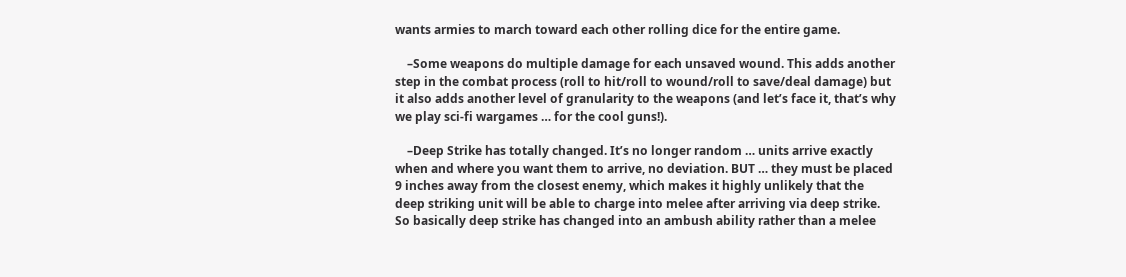wants armies to march toward each other rolling dice for the entire game.

    –Some weapons do multiple damage for each unsaved wound. This adds another step in the combat process (roll to hit/roll to wound/roll to save/deal damage) but it also adds another level of granularity to the weapons (and let’s face it, that’s why we play sci-fi wargames … for the cool guns!).

    –Deep Strike has totally changed. It’s no longer random … units arrive exactly when and where you want them to arrive, no deviation. BUT … they must be placed 9 inches away from the closest enemy, which makes it highly unlikely that the deep striking unit will be able to charge into melee after arriving via deep strike. So basically deep strike has changed into an ambush ability rather than a melee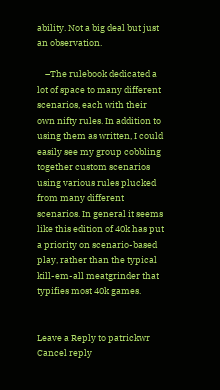ability. Not a big deal but just an observation.

    –The rulebook dedicated a lot of space to many different scenarios, each with their own nifty rules. In addition to using them as written, I could easily see my group cobbling together custom scenarios using various rules plucked from many different scenarios. In general it seems like this edition of 40k has put a priority on scenario-based play, rather than the typical kill-em-all meatgrinder that typifies most 40k games.


Leave a Reply to patrickwr Cancel reply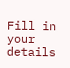Fill in your details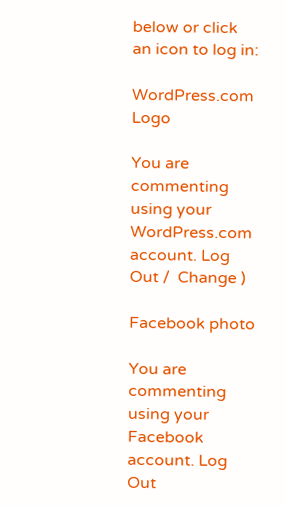below or click an icon to log in:

WordPress.com Logo

You are commenting using your WordPress.com account. Log Out /  Change )

Facebook photo

You are commenting using your Facebook account. Log Out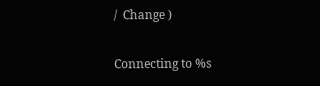/  Change )

Connecting to %s